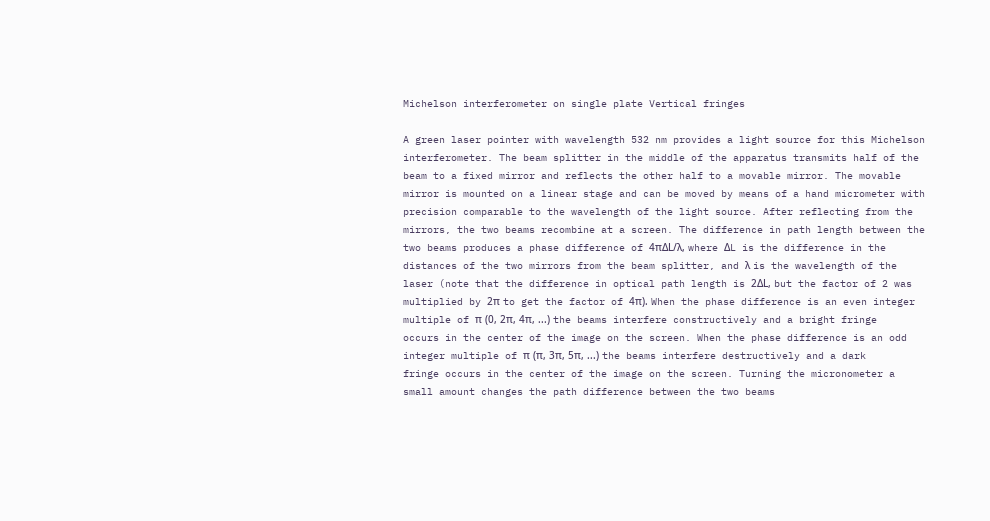Michelson interferometer on single plate Vertical fringes

A green laser pointer with wavelength 532 nm provides a light source for this Michelson interferometer. The beam splitter in the middle of the apparatus transmits half of the beam to a fixed mirror and reflects the other half to a movable mirror. The movable mirror is mounted on a linear stage and can be moved by means of a hand micrometer with precision comparable to the wavelength of the light source. After reflecting from the mirrors, the two beams recombine at a screen. The difference in path length between the two beams produces a phase difference of 4πΔL/λ, where ΔL is the difference in the distances of the two mirrors from the beam splitter, and λ is the wavelength of the laser (note that the difference in optical path length is 2ΔL, but the factor of 2 was multiplied by 2π to get the factor of 4π). When the phase difference is an even integer multiple of π (0, 2π, 4π, ...) the beams interfere constructively and a bright fringe occurs in the center of the image on the screen. When the phase difference is an odd integer multiple of π (π, 3π, 5π, ...) the beams interfere destructively and a dark fringe occurs in the center of the image on the screen. Turning the micronometer a small amount changes the path difference between the two beams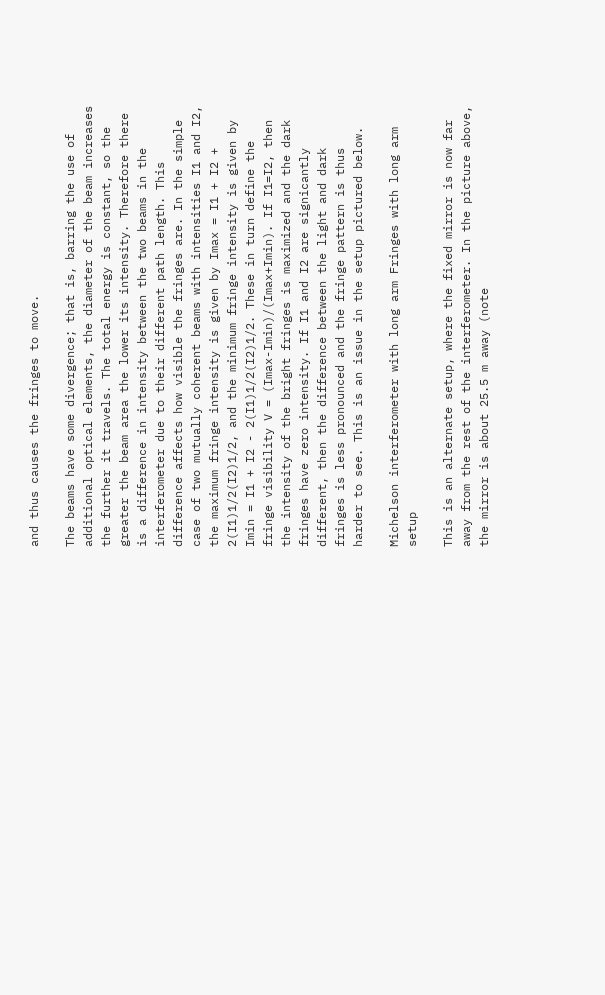and thus causes the fringes to move.

The beams have some divergence; that is, barring the use of additional optical elements, the diameter of the beam increases the further it travels. The total energy is constant, so the greater the beam area the lower its intensity. Therefore there is a difference in intensity between the two beams in the interferometer due to their different path length. This difference affects how visible the fringes are. In the simple case of two mutually coherent beams with intensities I1 and I2, the maximum fringe intensity is given by Imax = I1 + I2 + 2(I1)1/2(I2)1/2, and the minimum fringe intensity is given by Imin = I1 + I2 - 2(I1)1/2(I2)1/2. These in turn define the fringe visibility V = (Imax-Imin)/(Imax+Imin). If I1=I2, then the intensity of the bright fringes is maximized and the dark fringes have zero intensity. If I1 and I2 are signicantly different, then the difference between the light and dark fringes is less pronounced and the fringe pattern is thus harder to see. This is an issue in the setup pictured below.

Michelson interferometer with long arm Fringes with long arm setup

This is an alternate setup, where the fixed mirror is now far away from the rest of the interferometer. In the picture above, the mirror is about 25.5 m away (note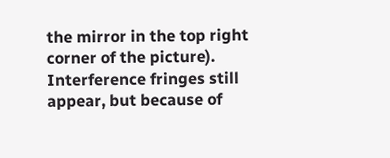the mirror in the top right corner of the picture). Interference fringes still appear, but because of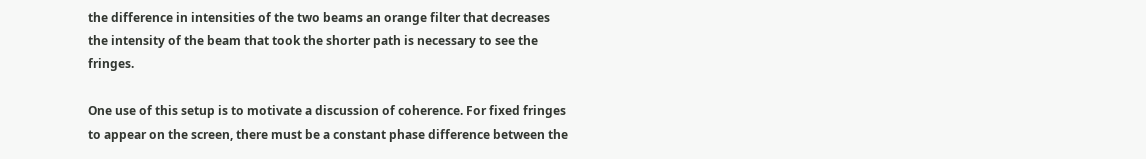the difference in intensities of the two beams an orange filter that decreases the intensity of the beam that took the shorter path is necessary to see the fringes.

One use of this setup is to motivate a discussion of coherence. For fixed fringes to appear on the screen, there must be a constant phase difference between the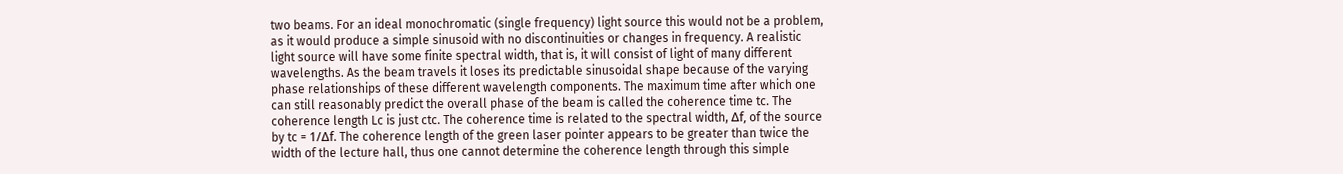two beams. For an ideal monochromatic (single frequency) light source this would not be a problem, as it would produce a simple sinusoid with no discontinuities or changes in frequency. A realistic light source will have some finite spectral width, that is, it will consist of light of many different wavelengths. As the beam travels it loses its predictable sinusoidal shape because of the varying phase relationships of these different wavelength components. The maximum time after which one can still reasonably predict the overall phase of the beam is called the coherence time tc. The coherence length Lc is just ctc. The coherence time is related to the spectral width, Δf, of the source by tc = 1/Δf. The coherence length of the green laser pointer appears to be greater than twice the width of the lecture hall, thus one cannot determine the coherence length through this simple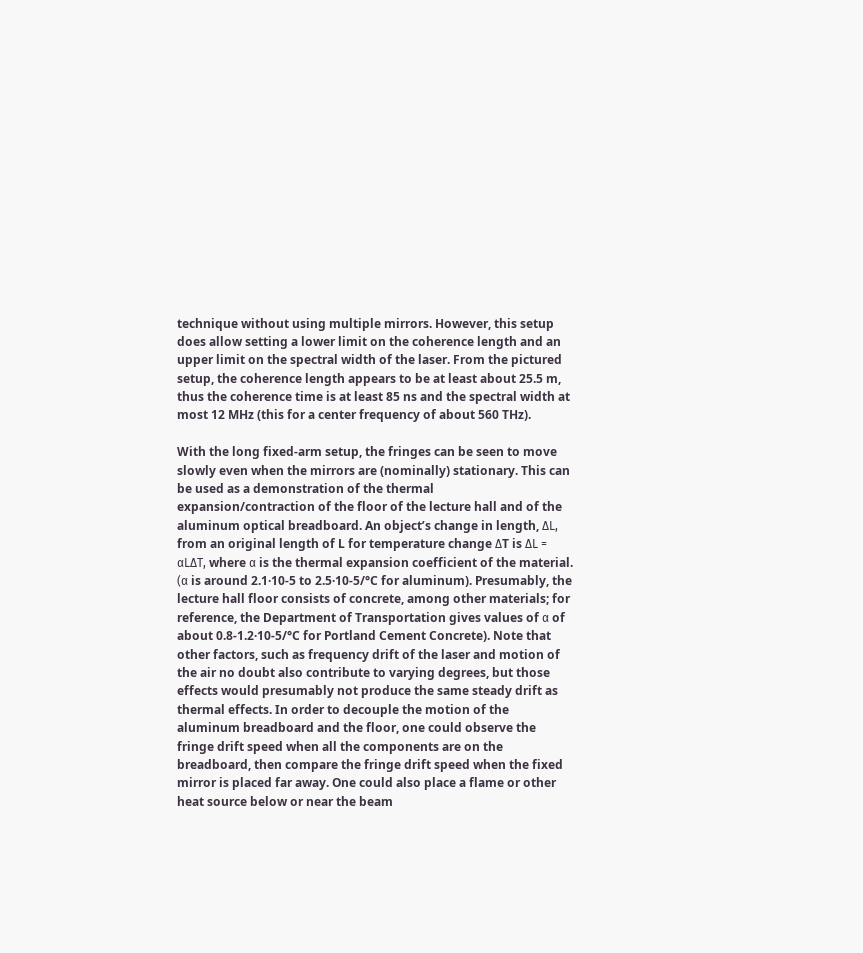technique without using multiple mirrors. However, this setup does allow setting a lower limit on the coherence length and an upper limit on the spectral width of the laser. From the pictured setup, the coherence length appears to be at least about 25.5 m, thus the coherence time is at least 85 ns and the spectral width at most 12 MHz (this for a center frequency of about 560 THz).

With the long fixed-arm setup, the fringes can be seen to move slowly even when the mirrors are (nominally) stationary. This can be used as a demonstration of the thermal expansion/contraction of the floor of the lecture hall and of the aluminum optical breadboard. An object’s change in length, ΔL, from an original length of L for temperature change ΔT is ΔL = αLΔT, where α is the thermal expansion coefficient of the material. (α is around 2.1·10-5 to 2.5·10-5/°C for aluminum). Presumably, the lecture hall floor consists of concrete, among other materials; for reference, the Department of Transportation gives values of α of about 0.8-1.2·10-5/°C for Portland Cement Concrete). Note that other factors, such as frequency drift of the laser and motion of the air no doubt also contribute to varying degrees, but those effects would presumably not produce the same steady drift as thermal effects. In order to decouple the motion of the aluminum breadboard and the floor, one could observe the fringe drift speed when all the components are on the breadboard, then compare the fringe drift speed when the fixed mirror is placed far away. One could also place a flame or other heat source below or near the beam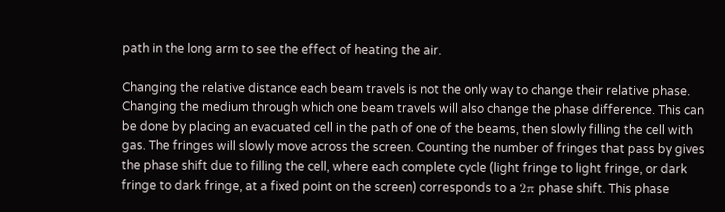path in the long arm to see the effect of heating the air.

Changing the relative distance each beam travels is not the only way to change their relative phase. Changing the medium through which one beam travels will also change the phase difference. This can be done by placing an evacuated cell in the path of one of the beams, then slowly filling the cell with gas. The fringes will slowly move across the screen. Counting the number of fringes that pass by gives the phase shift due to filling the cell, where each complete cycle (light fringe to light fringe, or dark fringe to dark fringe, at a fixed point on the screen) corresponds to a 2π phase shift. This phase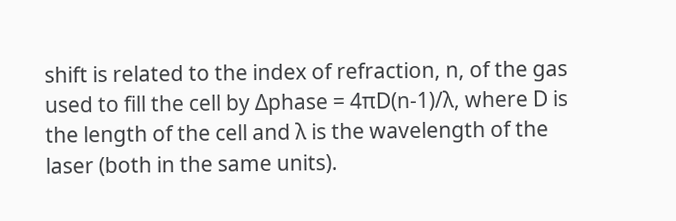shift is related to the index of refraction, n, of the gas used to fill the cell by Δphase = 4πD(n-1)/λ, where D is the length of the cell and λ is the wavelength of the laser (both in the same units).